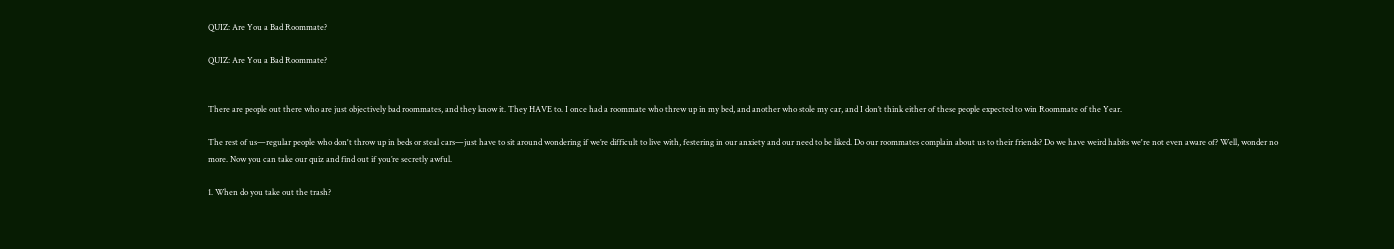QUIZ: Are You a Bad Roommate?

QUIZ: Are You a Bad Roommate?


There are people out there who are just objectively bad roommates, and they know it. They HAVE to. I once had a roommate who threw up in my bed, and another who stole my car, and I don’t think either of these people expected to win Roommate of the Year.

The rest of us—regular people who don't throw up in beds or steal cars—just have to sit around wondering if we’re difficult to live with, festering in our anxiety and our need to be liked. Do our roommates complain about us to their friends? Do we have weird habits we're not even aware of? Well, wonder no more. Now you can take our quiz and find out if you’re secretly awful.

1. When do you take out the trash?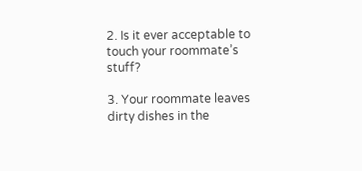2. Is it ever acceptable to touch your roommate’s stuff?

3. Your roommate leaves dirty dishes in the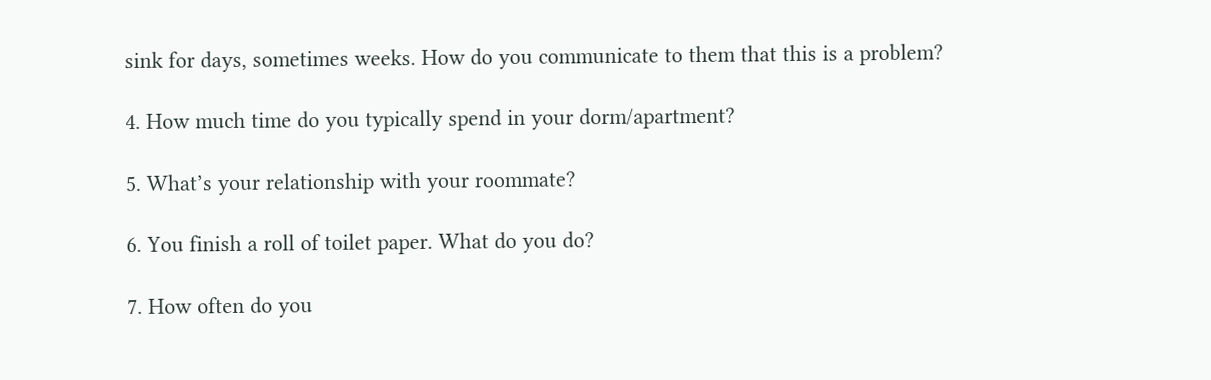sink for days, sometimes weeks. How do you communicate to them that this is a problem?

4. How much time do you typically spend in your dorm/apartment?

5. What’s your relationship with your roommate?

6. You finish a roll of toilet paper. What do you do?

7. How often do you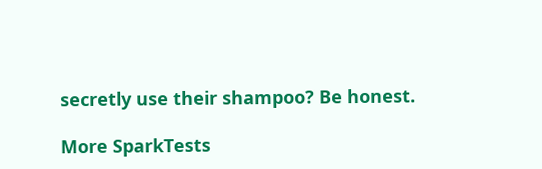secretly use their shampoo? Be honest.

More SparkTests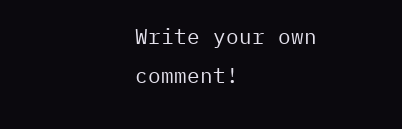Write your own comment!